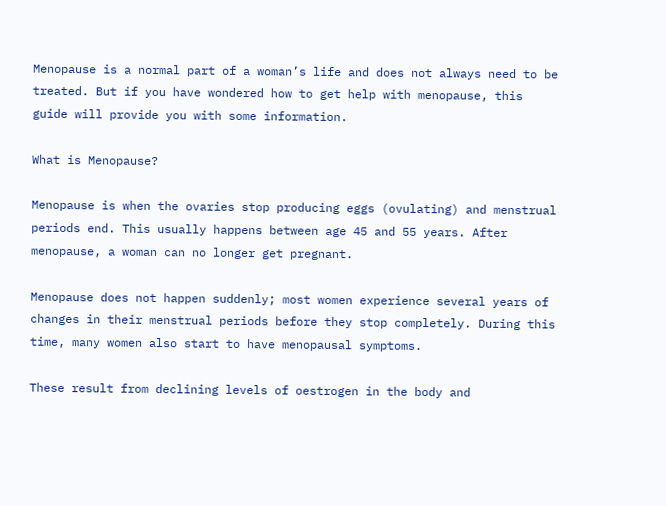Menopause is a normal part of a woman’s life and does not always need to be treated. But if you have wondered how to get help with menopause, this guide will provide you with some information.

What is Menopause?

Menopause is when the ovaries stop producing eggs (ovulating) and menstrual periods end. This usually happens between age 45 and 55 years. After menopause, a woman can no longer get pregnant.

Menopause does not happen suddenly; most women experience several years of changes in their menstrual periods before they stop completely. During this time, many women also start to have menopausal symptoms.

These result from declining levels of oestrogen in the body and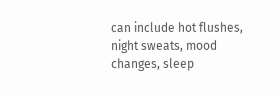can include hot flushes, night sweats, mood changes, sleep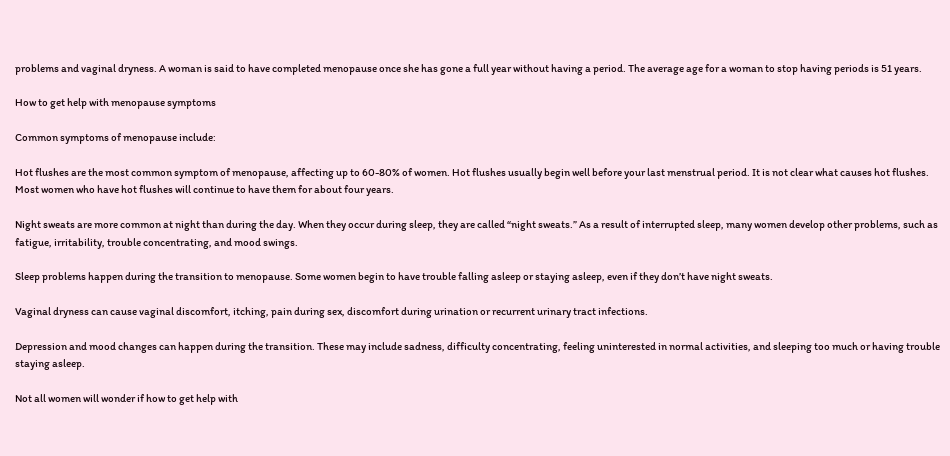problems and vaginal dryness. A woman is said to have completed menopause once she has gone a full year without having a period. The average age for a woman to stop having periods is 51 years.

How to get help with menopause symptoms

Common symptoms of menopause include:

Hot flushes are the most common symptom of menopause, affecting up to 60-80% of women. Hot flushes usually begin well before your last menstrual period. It is not clear what causes hot flushes. Most women who have hot flushes will continue to have them for about four years.

Night sweats are more common at night than during the day. When they occur during sleep, they are called “night sweats.” As a result of interrupted sleep, many women develop other problems, such as fatigue, irritability, trouble concentrating, and mood swings.

Sleep problems happen during the transition to menopause. Some women begin to have trouble falling asleep or staying asleep, even if they don’t have night sweats.

Vaginal dryness can cause vaginal discomfort, itching, pain during sex, discomfort during urination or recurrent urinary tract infections.

Depression and mood changes can happen during the transition. These may include sadness, difficulty concentrating, feeling uninterested in normal activities, and sleeping too much or having trouble staying asleep.

Not all women will wonder if how to get help with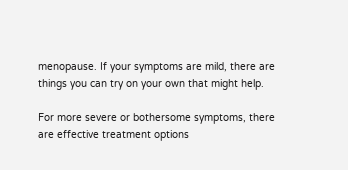menopause. If your symptoms are mild, there are things you can try on your own that might help.

For more severe or bothersome symptoms, there are effective treatment options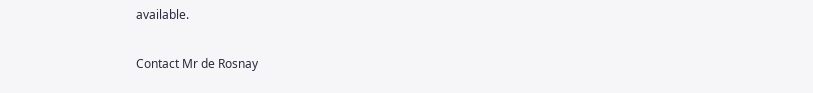available.

Contact Mr de Rosnay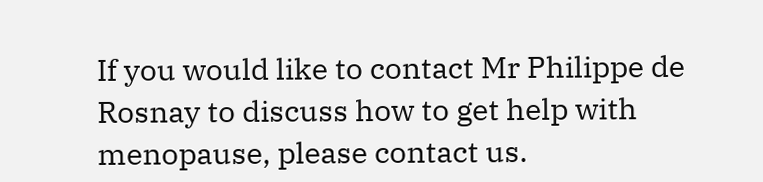If you would like to contact Mr Philippe de Rosnay to discuss how to get help with menopause, please contact us.